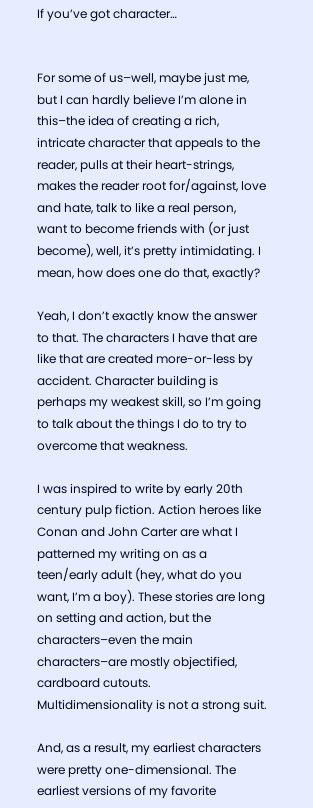If you’ve got character…


For some of us–well, maybe just me, but I can hardly believe I’m alone in this–the idea of creating a rich, intricate character that appeals to the reader, pulls at their heart-strings, makes the reader root for/against, love and hate, talk to like a real person, want to become friends with (or just become), well, it’s pretty intimidating. I mean, how does one do that, exactly?

Yeah, I don’t exactly know the answer to that. The characters I have that are like that are created more-or-less by accident. Character building is perhaps my weakest skill, so I’m going to talk about the things I do to try to overcome that weakness.

I was inspired to write by early 20th century pulp fiction. Action heroes like Conan and John Carter are what I patterned my writing on as a teen/early adult (hey, what do you want, I’m a boy). These stories are long on setting and action, but the characters–even the main characters–are mostly objectified, cardboard cutouts. Multidimensionality is not a strong suit.

And, as a result, my earliest characters were pretty one-dimensional. The earliest versions of my favorite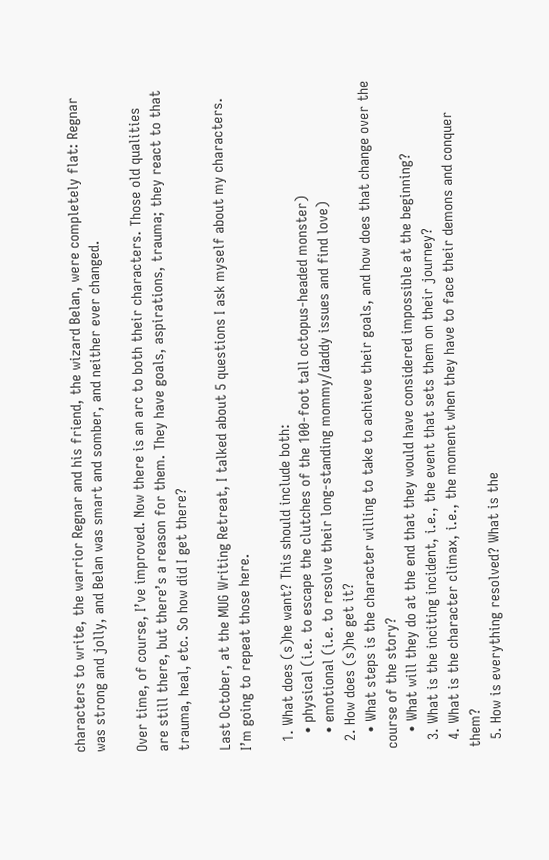characters to write, the warrior Regnar and his friend, the wizard Belan, were completely flat: Regnar was strong and jolly, and Belan was smart and somber, and neither ever changed.

Over time, of course, I’ve improved. Now there is an arc to both their characters. Those old qualities are still there, but there’s a reason for them. They have goals, aspirations, trauma; they react to that trauma, heal, etc. So how did I get there?

Last October, at the MUG Writing Retreat, I talked about 5 questions I ask myself about my characters. I’m going to repeat those here.

  1. What does (s)he want? This should include both:
    • physical (i.e. to escape the clutches of the 100-foot tall octopus-headed monster)
    • emotional (i.e. to resolve their long-standing mommy/daddy issues and find love)
  2. How does (s)he get it?
    • What steps is the character willing to take to achieve their goals, and how does that change over the course of the story?
    • What will they do at the end that they would have considered impossible at the beginning?
  3. What is the inciting incident, i.e., the event that sets them on their journey?
  4. What is the character climax, i.e., the moment when they have to face their demons and conquer them?
  5. How is everything resolved? What is the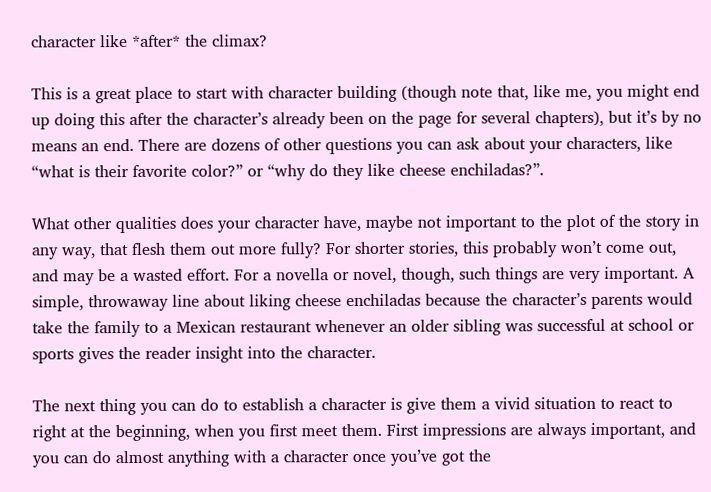character like *after* the climax?

This is a great place to start with character building (though note that, like me, you might end up doing this after the character’s already been on the page for several chapters), but it’s by no means an end. There are dozens of other questions you can ask about your characters, like “what is their favorite color?” or “why do they like cheese enchiladas?”.

What other qualities does your character have, maybe not important to the plot of the story in any way, that flesh them out more fully? For shorter stories, this probably won’t come out, and may be a wasted effort. For a novella or novel, though, such things are very important. A simple, throwaway line about liking cheese enchiladas because the character’s parents would take the family to a Mexican restaurant whenever an older sibling was successful at school or sports gives the reader insight into the character.

The next thing you can do to establish a character is give them a vivid situation to react to right at the beginning, when you first meet them. First impressions are always important, and you can do almost anything with a character once you’ve got the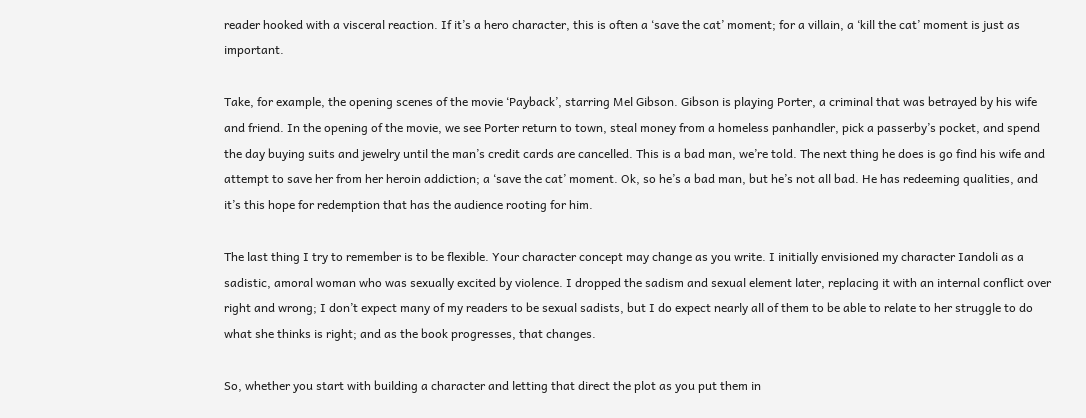reader hooked with a visceral reaction. If it’s a hero character, this is often a ‘save the cat’ moment; for a villain, a ‘kill the cat’ moment is just as important.

Take, for example, the opening scenes of the movie ‘Payback’, starring Mel Gibson. Gibson is playing Porter, a criminal that was betrayed by his wife and friend. In the opening of the movie, we see Porter return to town, steal money from a homeless panhandler, pick a passerby’s pocket, and spend the day buying suits and jewelry until the man’s credit cards are cancelled. This is a bad man, we’re told. The next thing he does is go find his wife and attempt to save her from her heroin addiction; a ‘save the cat’ moment. Ok, so he’s a bad man, but he’s not all bad. He has redeeming qualities, and it’s this hope for redemption that has the audience rooting for him.

The last thing I try to remember is to be flexible. Your character concept may change as you write. I initially envisioned my character Iandoli as a sadistic, amoral woman who was sexually excited by violence. I dropped the sadism and sexual element later, replacing it with an internal conflict over right and wrong; I don’t expect many of my readers to be sexual sadists, but I do expect nearly all of them to be able to relate to her struggle to do what she thinks is right; and as the book progresses, that changes.

So, whether you start with building a character and letting that direct the plot as you put them in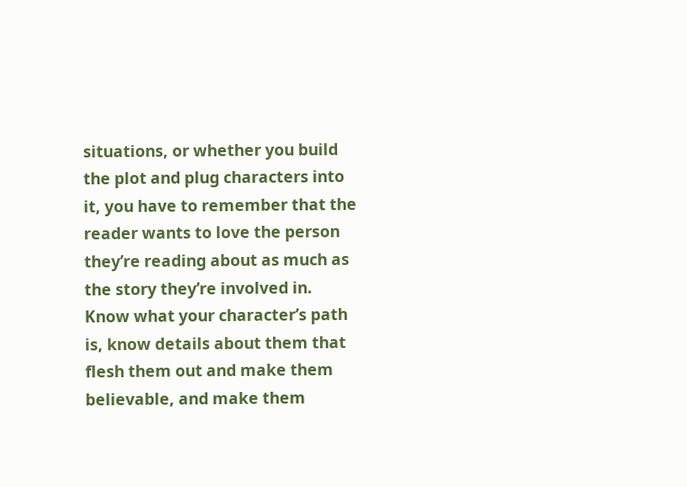situations, or whether you build the plot and plug characters into it, you have to remember that the reader wants to love the person they’re reading about as much as the story they’re involved in. Know what your character’s path is, know details about them that flesh them out and make them believable, and make them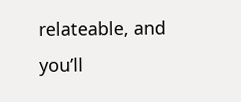relateable, and you’ll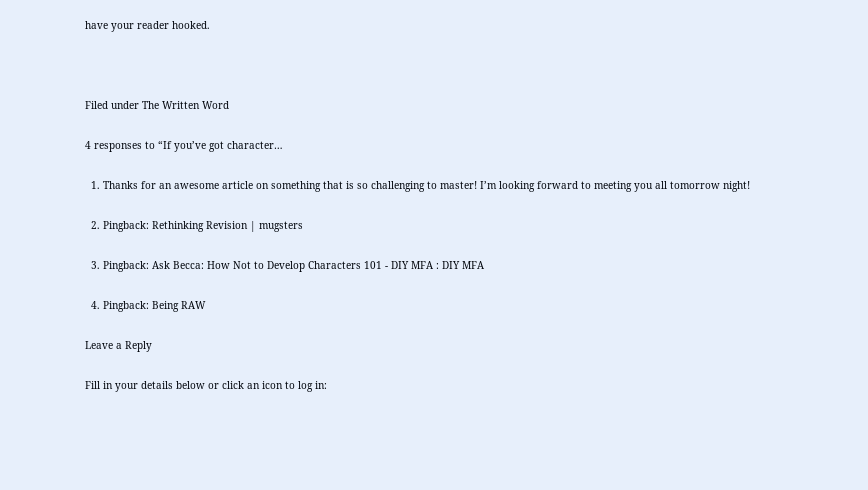have your reader hooked.



Filed under The Written Word

4 responses to “If you’ve got character…

  1. Thanks for an awesome article on something that is so challenging to master! I’m looking forward to meeting you all tomorrow night!

  2. Pingback: Rethinking Revision | mugsters

  3. Pingback: Ask Becca: How Not to Develop Characters 101 - DIY MFA : DIY MFA

  4. Pingback: Being RAW

Leave a Reply

Fill in your details below or click an icon to log in: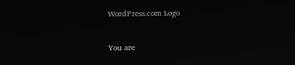WordPress.com Logo

You are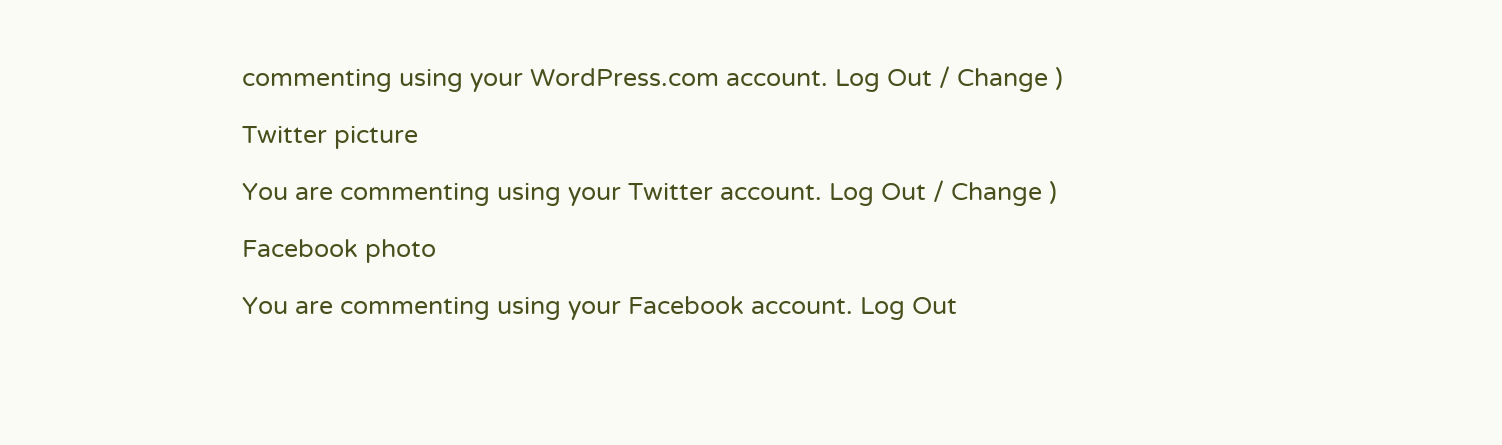commenting using your WordPress.com account. Log Out / Change )

Twitter picture

You are commenting using your Twitter account. Log Out / Change )

Facebook photo

You are commenting using your Facebook account. Log Out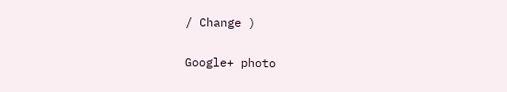/ Change )

Google+ photo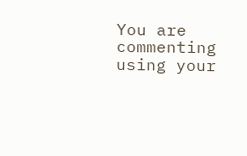You are commenting using your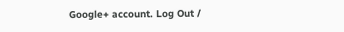Google+ account. Log Out /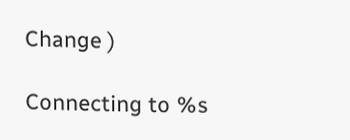Change )

Connecting to %s